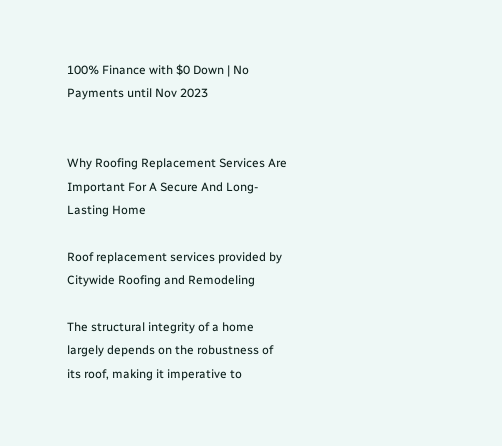100% Finance with $0 Down | No Payments until Nov 2023


Why Roofing Replacement Services Are Important For A Secure And Long-Lasting Home

Roof replacement services provided by Citywide Roofing and Remodeling

The structural integrity of a home largely depends on the robustness of its roof, making it imperative to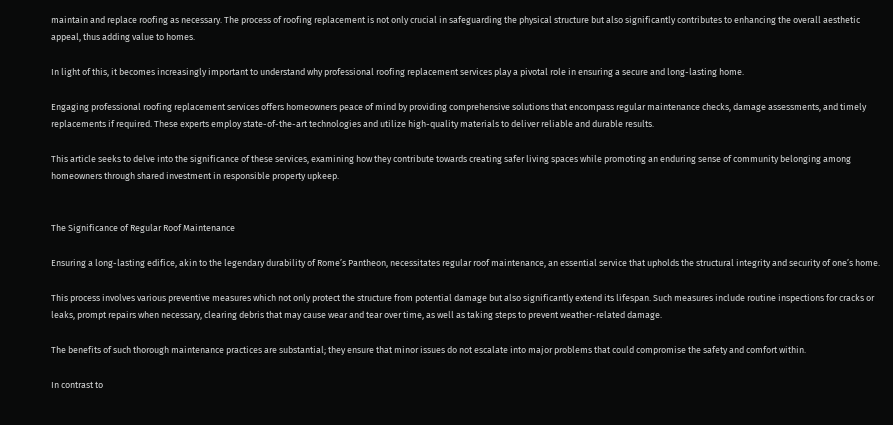maintain and replace roofing as necessary. The process of roofing replacement is not only crucial in safeguarding the physical structure but also significantly contributes to enhancing the overall aesthetic appeal, thus adding value to homes.

In light of this, it becomes increasingly important to understand why professional roofing replacement services play a pivotal role in ensuring a secure and long-lasting home.

Engaging professional roofing replacement services offers homeowners peace of mind by providing comprehensive solutions that encompass regular maintenance checks, damage assessments, and timely replacements if required. These experts employ state-of-the-art technologies and utilize high-quality materials to deliver reliable and durable results.

This article seeks to delve into the significance of these services, examining how they contribute towards creating safer living spaces while promoting an enduring sense of community belonging among homeowners through shared investment in responsible property upkeep.


The Significance of Regular Roof Maintenance

Ensuring a long-lasting edifice, akin to the legendary durability of Rome’s Pantheon, necessitates regular roof maintenance, an essential service that upholds the structural integrity and security of one’s home.

This process involves various preventive measures which not only protect the structure from potential damage but also significantly extend its lifespan. Such measures include routine inspections for cracks or leaks, prompt repairs when necessary, clearing debris that may cause wear and tear over time, as well as taking steps to prevent weather-related damage.

The benefits of such thorough maintenance practices are substantial; they ensure that minor issues do not escalate into major problems that could compromise the safety and comfort within.

In contrast to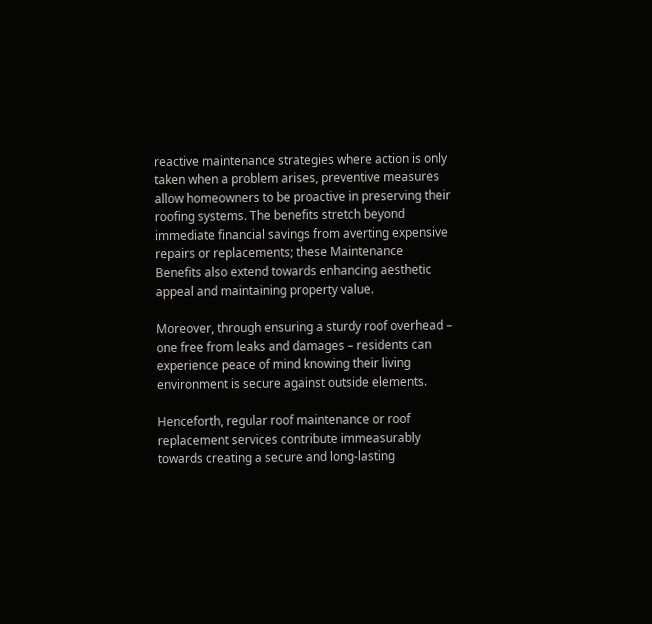reactive maintenance strategies where action is only taken when a problem arises, preventive measures allow homeowners to be proactive in preserving their roofing systems. The benefits stretch beyond immediate financial savings from averting expensive repairs or replacements; these Maintenance Benefits also extend towards enhancing aesthetic appeal and maintaining property value.

Moreover, through ensuring a sturdy roof overhead – one free from leaks and damages – residents can experience peace of mind knowing their living environment is secure against outside elements.

Henceforth, regular roof maintenance or roof replacement services contribute immeasurably towards creating a secure and long-lasting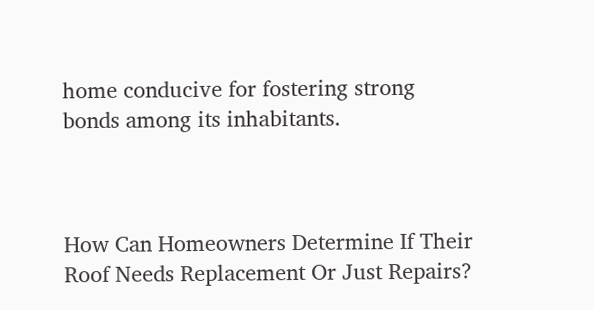home conducive for fostering strong bonds among its inhabitants.



How Can Homeowners Determine If Their Roof Needs Replacement Or Just Repairs?